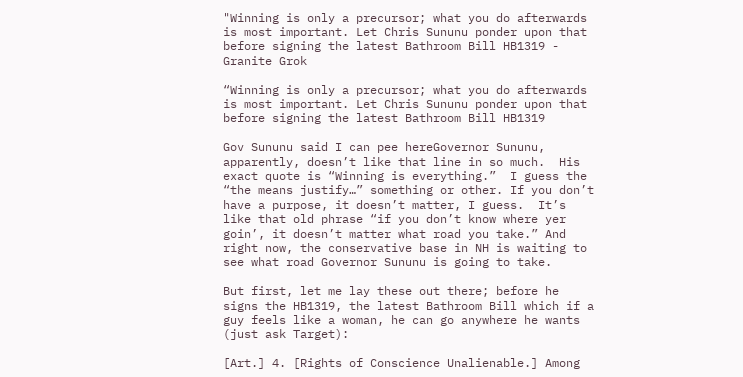"Winning is only a precursor; what you do afterwards is most important. Let Chris Sununu ponder upon that before signing the latest Bathroom Bill HB1319 - Granite Grok

“Winning is only a precursor; what you do afterwards is most important. Let Chris Sununu ponder upon that before signing the latest Bathroom Bill HB1319

Gov Sununu said I can pee hereGovernor Sununu, apparently, doesn’t like that line in so much.  His exact quote is “Winning is everything.”  I guess the “the means justify…” something or other. If you don’t have a purpose, it doesn’t matter, I guess.  It’s like that old phrase “if you don’t know where yer goin’, it doesn’t matter what road you take.” And right now, the conservative base in NH is waiting to see what road Governor Sununu is going to take.

But first, let me lay these out there; before he signs the HB1319, the latest Bathroom Bill which if a guy feels like a woman, he can go anywhere he wants (just ask Target):

[Art.] 4. [Rights of Conscience Unalienable.] Among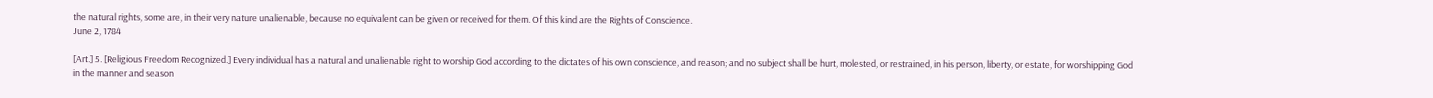the natural rights, some are, in their very nature unalienable, because no equivalent can be given or received for them. Of this kind are the Rights of Conscience.
June 2, 1784

[Art.] 5. [Religious Freedom Recognized.] Every individual has a natural and unalienable right to worship God according to the dictates of his own conscience, and reason; and no subject shall be hurt, molested, or restrained, in his person, liberty, or estate, for worshipping God in the manner and season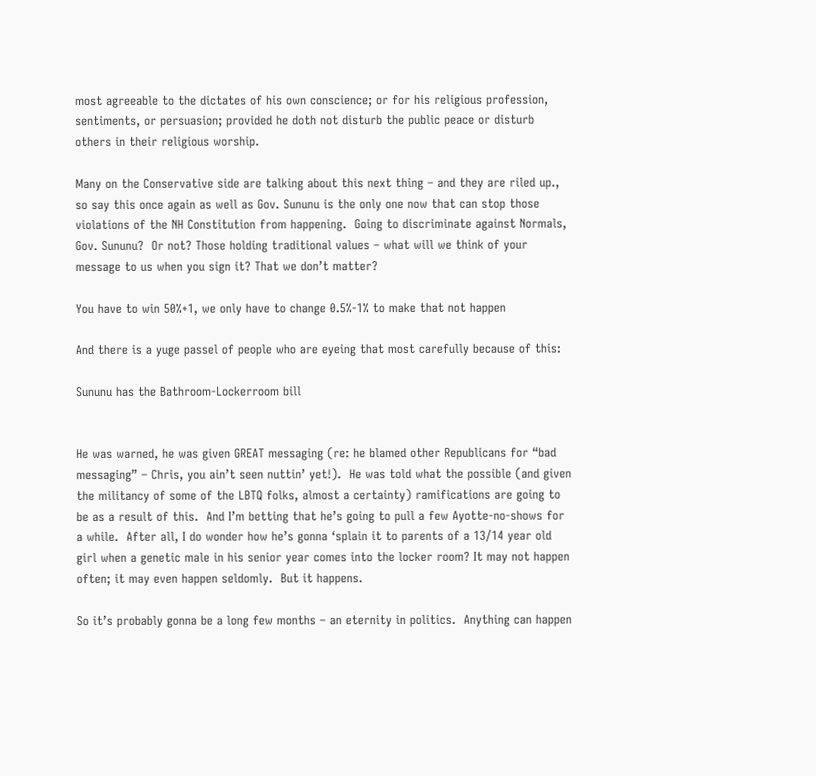most agreeable to the dictates of his own conscience; or for his religious profession, sentiments, or persuasion; provided he doth not disturb the public peace or disturb others in their religious worship.

Many on the Conservative side are talking about this next thing – and they are riled up., so say this once again as well as Gov. Sununu is the only one now that can stop those violations of the NH Constitution from happening.  Going to discriminate against Normals, Gov. Sununu?  Or not? Those holding traditional values – what will we think of your message to us when you sign it? That we don’t matter?

You have to win 50%+1, we only have to change 0.5%-1% to make that not happen

And there is a yuge passel of people who are eyeing that most carefully because of this:

Sununu has the Bathroom-Lockerroom bill


He was warned, he was given GREAT messaging (re: he blamed other Republicans for “bad messaging” – Chris, you ain’t seen nuttin’ yet!).  He was told what the possible (and given the militancy of some of the LBTQ folks, almost a certainty) ramifications are going to be as a result of this.  And I’m betting that he’s going to pull a few Ayotte-no-shows for a while.  After all, I do wonder how he’s gonna ‘splain it to parents of a 13/14 year old girl when a genetic male in his senior year comes into the locker room? It may not happen often; it may even happen seldomly.  But it happens.

So it’s probably gonna be a long few months – an eternity in politics.  Anything can happen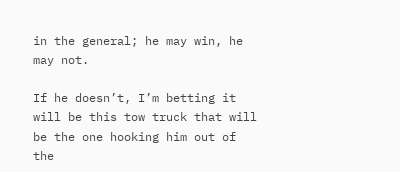in the general; he may win, he may not.

If he doesn’t, I’m betting it will be this tow truck that will be the one hooking him out of the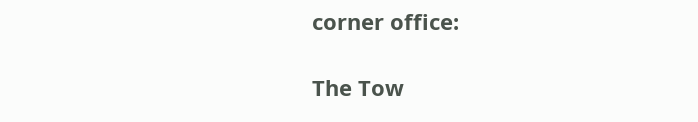corner office:

The Tow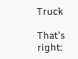Truck

That’s right: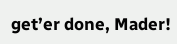get’er done, Mader!